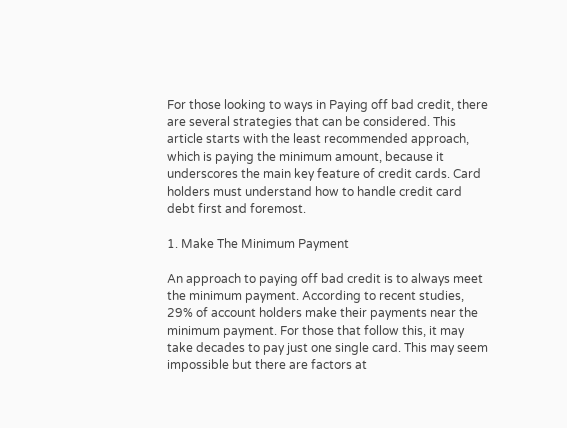For those looking to ways in Paying off bad credit, there are several strategies that can be considered. This article starts with the least recommended approach, which is paying the minimum amount, because it underscores the main key feature of credit cards. Card holders must understand how to handle credit card debt first and foremost.

1. Make The Minimum Payment

An approach to paying off bad credit is to always meet the minimum payment. According to recent studies, 29% of account holders make their payments near the minimum payment. For those that follow this, it may take decades to pay just one single card. This may seem impossible but there are factors at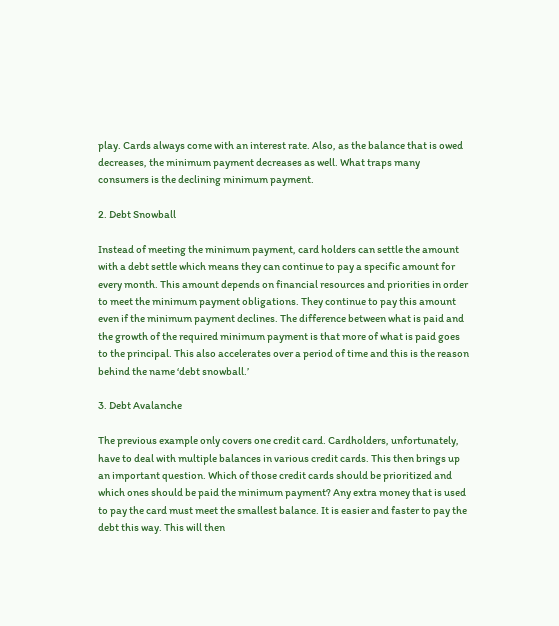play. Cards always come with an interest rate. Also, as the balance that is owed decreases, the minimum payment decreases as well. What traps many consumers is the declining minimum payment.

2. Debt Snowball

Instead of meeting the minimum payment, card holders can settle the amount with a debt settle which means they can continue to pay a specific amount for every month. This amount depends on financial resources and priorities in order to meet the minimum payment obligations. They continue to pay this amount even if the minimum payment declines. The difference between what is paid and the growth of the required minimum payment is that more of what is paid goes to the principal. This also accelerates over a period of time and this is the reason behind the name ‘debt snowball.’

3. Debt Avalanche

The previous example only covers one credit card. Cardholders, unfortunately, have to deal with multiple balances in various credit cards. This then brings up an important question. Which of those credit cards should be prioritized and which ones should be paid the minimum payment? Any extra money that is used to pay the card must meet the smallest balance. It is easier and faster to pay the debt this way. This will then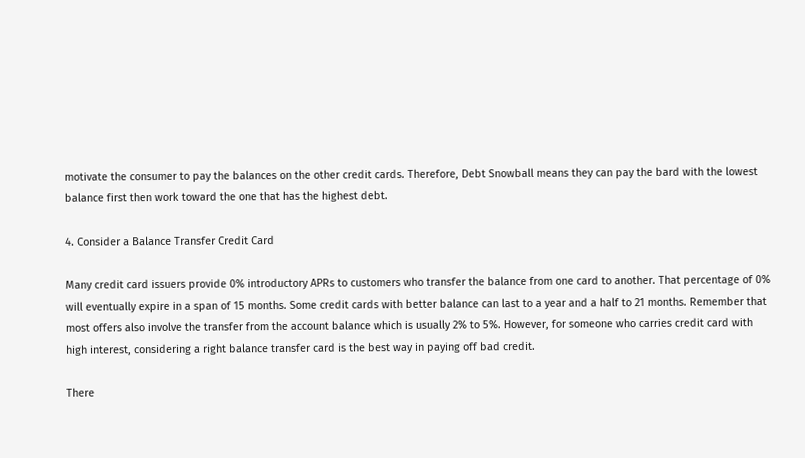motivate the consumer to pay the balances on the other credit cards. Therefore, Debt Snowball means they can pay the bard with the lowest balance first then work toward the one that has the highest debt.

4. Consider a Balance Transfer Credit Card

Many credit card issuers provide 0% introductory APRs to customers who transfer the balance from one card to another. That percentage of 0% will eventually expire in a span of 15 months. Some credit cards with better balance can last to a year and a half to 21 months. Remember that most offers also involve the transfer from the account balance which is usually 2% to 5%. However, for someone who carries credit card with high interest, considering a right balance transfer card is the best way in paying off bad credit.

There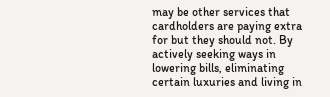may be other services that cardholders are paying extra for but they should not. By actively seeking ways in lowering bills, eliminating certain luxuries and living in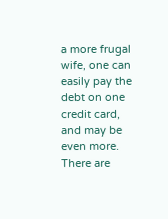a more frugal wife, one can easily pay the debt on one credit card, and may be even more. There are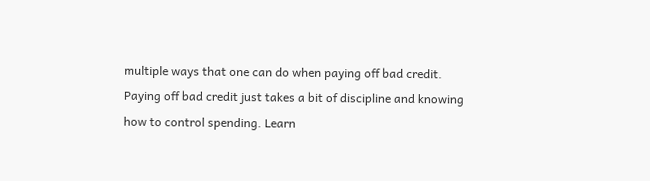multiple ways that one can do when paying off bad credit.
Paying off bad credit just takes a bit of discipline and knowing how to control spending. Learn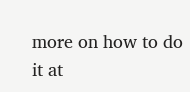more on how to do it at